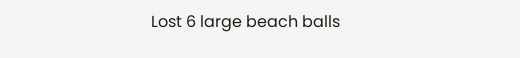Lost 6 large beach balls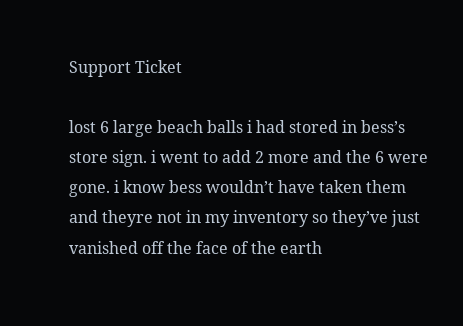Support Ticket

lost 6 large beach balls i had stored in bess’s store sign. i went to add 2 more and the 6 were gone. i know bess wouldn’t have taken them and theyre not in my inventory so they’ve just vanished off the face of the earth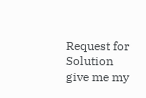Request for Solution
give me my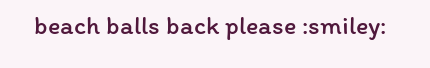beach balls back please :smiley: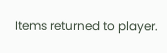Items returned to player.